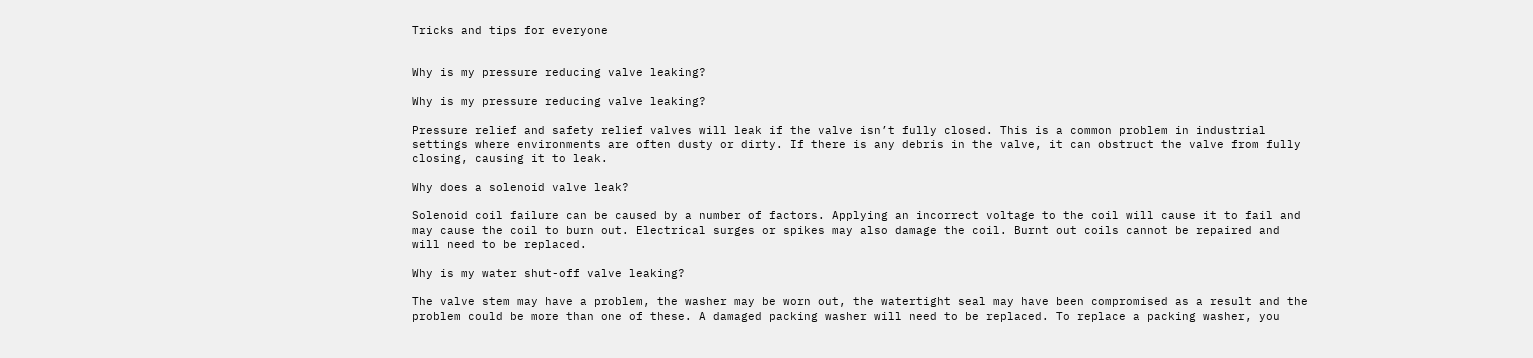Tricks and tips for everyone


Why is my pressure reducing valve leaking?

Why is my pressure reducing valve leaking?

Pressure relief and safety relief valves will leak if the valve isn’t fully closed. This is a common problem in industrial settings where environments are often dusty or dirty. If there is any debris in the valve, it can obstruct the valve from fully closing, causing it to leak.

Why does a solenoid valve leak?

Solenoid coil failure can be caused by a number of factors. Applying an incorrect voltage to the coil will cause it to fail and may cause the coil to burn out. Electrical surges or spikes may also damage the coil. Burnt out coils cannot be repaired and will need to be replaced.

Why is my water shut-off valve leaking?

The valve stem may have a problem, the washer may be worn out, the watertight seal may have been compromised as a result and the problem could be more than one of these. A damaged packing washer will need to be replaced. To replace a packing washer, you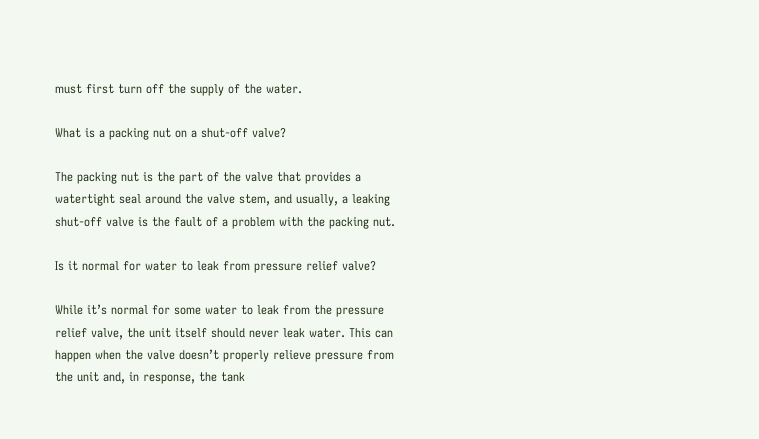must first turn off the supply of the water.

What is a packing nut on a shut-off valve?

The packing nut is the part of the valve that provides a watertight seal around the valve stem, and usually, a leaking shut-off valve is the fault of a problem with the packing nut.

Is it normal for water to leak from pressure relief valve?

While it’s normal for some water to leak from the pressure relief valve, the unit itself should never leak water. This can happen when the valve doesn’t properly relieve pressure from the unit and, in response, the tank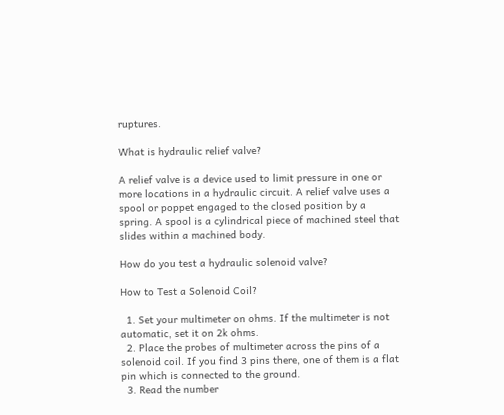ruptures.

What is hydraulic relief valve?

A relief valve is a device used to limit pressure in one or more locations in a hydraulic circuit. A relief valve uses a spool or poppet engaged to the closed position by a spring. A spool is a cylindrical piece of machined steel that slides within a machined body.

How do you test a hydraulic solenoid valve?

How to Test a Solenoid Coil?

  1. Set your multimeter on ohms. If the multimeter is not automatic, set it on 2k ohms.
  2. Place the probes of multimeter across the pins of a solenoid coil. If you find 3 pins there, one of them is a flat pin which is connected to the ground.
  3. Read the number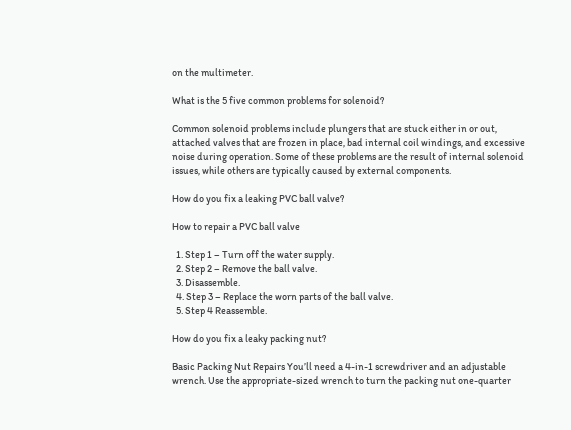on the multimeter.

What is the 5 five common problems for solenoid?

Common solenoid problems include plungers that are stuck either in or out, attached valves that are frozen in place, bad internal coil windings, and excessive noise during operation. Some of these problems are the result of internal solenoid issues, while others are typically caused by external components.

How do you fix a leaking PVC ball valve?

How to repair a PVC ball valve

  1. Step 1 – Turn off the water supply.
  2. Step 2 – Remove the ball valve.
  3. Disassemble.
  4. Step 3 – Replace the worn parts of the ball valve.
  5. Step 4 Reassemble.

How do you fix a leaky packing nut?

Basic Packing Nut Repairs You’ll need a 4-in-1 screwdriver and an adjustable wrench. Use the appropriate-sized wrench to turn the packing nut one-quarter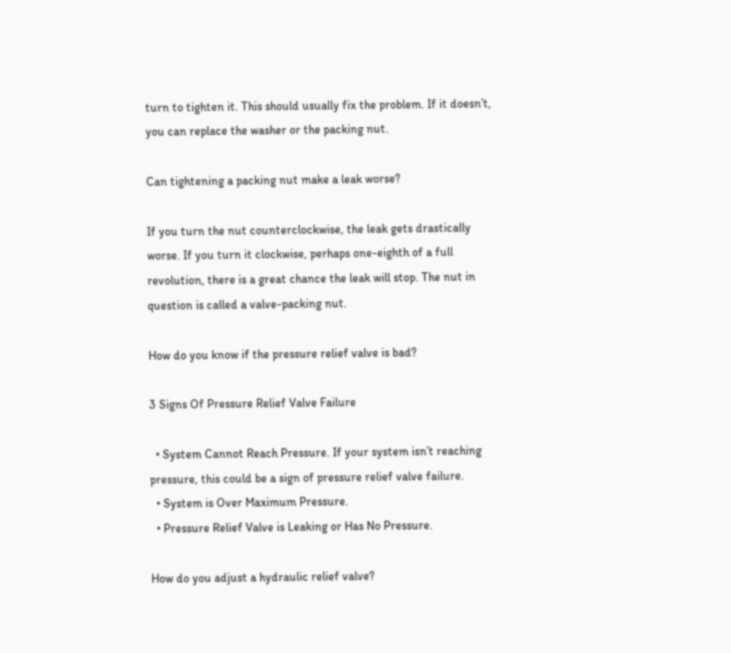turn to tighten it. This should usually fix the problem. If it doesn’t, you can replace the washer or the packing nut.

Can tightening a packing nut make a leak worse?

If you turn the nut counterclockwise, the leak gets drastically worse. If you turn it clockwise, perhaps one-eighth of a full revolution, there is a great chance the leak will stop. The nut in question is called a valve-packing nut.

How do you know if the pressure relief valve is bad?

3 Signs Of Pressure Relief Valve Failure

  • System Cannot Reach Pressure. If your system isn’t reaching pressure, this could be a sign of pressure relief valve failure.
  • System is Over Maximum Pressure.
  • Pressure Relief Valve is Leaking or Has No Pressure.

How do you adjust a hydraulic relief valve?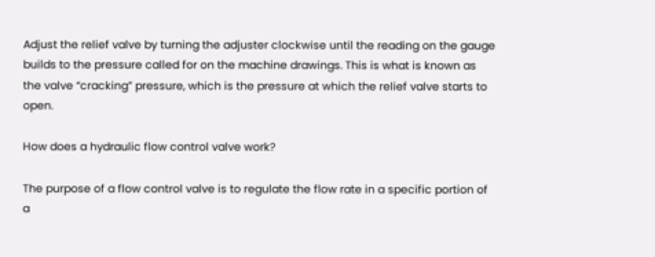Adjust the relief valve by turning the adjuster clockwise until the reading on the gauge builds to the pressure called for on the machine drawings. This is what is known as the valve “cracking” pressure, which is the pressure at which the relief valve starts to open.

How does a hydraulic flow control valve work?

The purpose of a flow control valve is to regulate the flow rate in a specific portion of a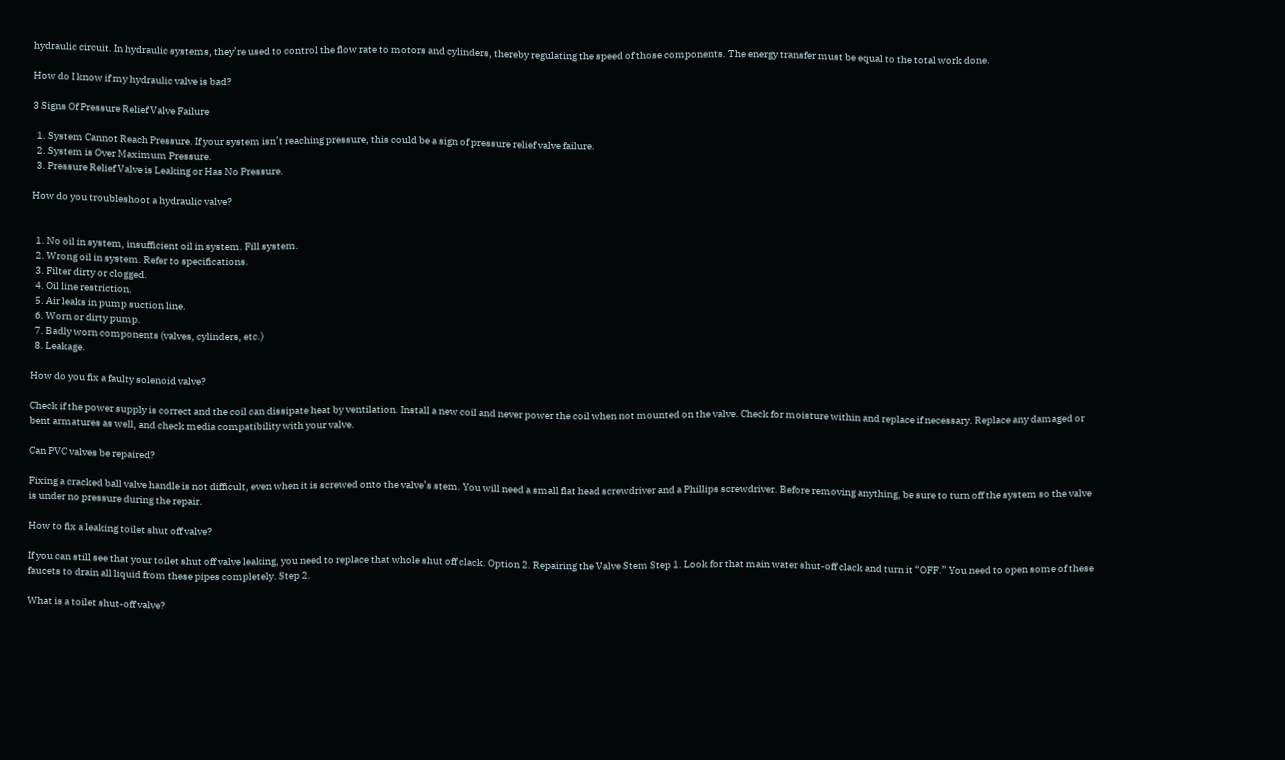hydraulic circuit. In hydraulic systems, they’re used to control the flow rate to motors and cylinders, thereby regulating the speed of those components. The energy transfer must be equal to the total work done.

How do I know if my hydraulic valve is bad?

3 Signs Of Pressure Relief Valve Failure

  1. System Cannot Reach Pressure. If your system isn’t reaching pressure, this could be a sign of pressure relief valve failure.
  2. System is Over Maximum Pressure.
  3. Pressure Relief Valve is Leaking or Has No Pressure.

How do you troubleshoot a hydraulic valve?


  1. No oil in system, insufficient oil in system. Fill system.
  2. Wrong oil in system. Refer to specifications.
  3. Filter dirty or clogged.
  4. Oil line restriction.
  5. Air leaks in pump suction line.
  6. Worn or dirty pump.
  7. Badly worn components (valves, cylinders, etc.)
  8. Leakage.

How do you fix a faulty solenoid valve?

Check if the power supply is correct and the coil can dissipate heat by ventilation. Install a new coil and never power the coil when not mounted on the valve. Check for moisture within and replace if necessary. Replace any damaged or bent armatures as well, and check media compatibility with your valve.

Can PVC valves be repaired?

Fixing a cracked ball valve handle is not difficult, even when it is screwed onto the valve’s stem. You will need a small flat head screwdriver and a Phillips screwdriver. Before removing anything, be sure to turn off the system so the valve is under no pressure during the repair.

How to fix a leaking toilet shut off valve?

If you can still see that your toilet shut off valve leaking, you need to replace that whole shut off clack. Option 2. Repairing the Valve Stem Step 1. Look for that main water shut-off clack and turn it “OFF.” You need to open some of these faucets to drain all liquid from these pipes completely. Step 2.

What is a toilet shut-off valve?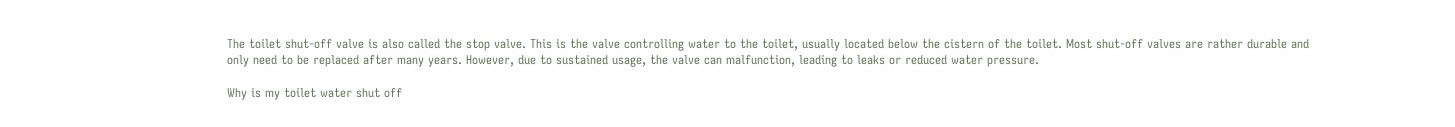The toilet shut-off valve is also called the stop valve. This is the valve controlling water to the toilet, usually located below the cistern of the toilet. Most shut-off valves are rather durable and only need to be replaced after many years. However, due to sustained usage, the valve can malfunction, leading to leaks or reduced water pressure.

Why is my toilet water shut off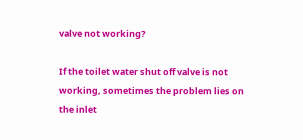valve not working?

If the toilet water shut off valve is not working, sometimes the problem lies on the inlet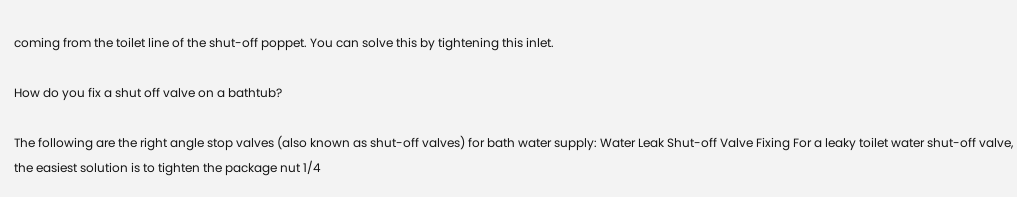coming from the toilet line of the shut-off poppet. You can solve this by tightening this inlet.

How do you fix a shut off valve on a bathtub?

The following are the right angle stop valves (also known as shut-off valves) for bath water supply: Water Leak Shut-off Valve Fixing For a leaky toilet water shut-off valve, the easiest solution is to tighten the package nut 1/4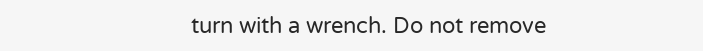turn with a wrench. Do not remove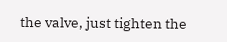the valve, just tighten the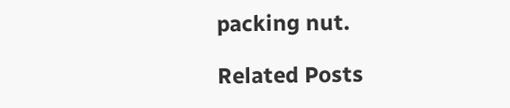packing nut.

Related Posts